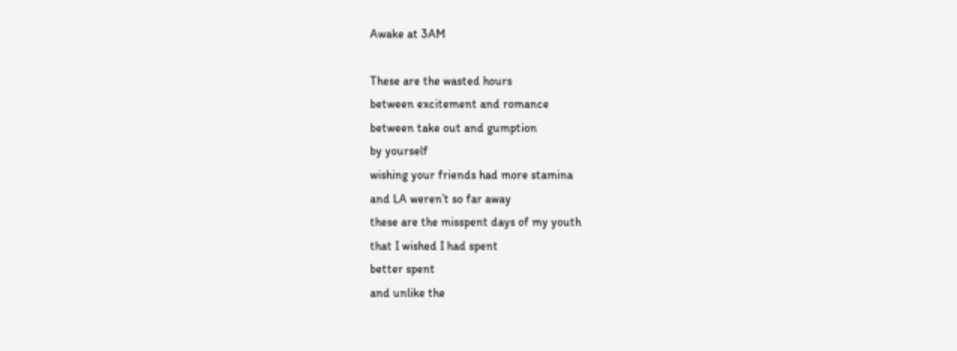Awake at 3AM

These are the wasted hours
between excitement and romance
between take out and gumption
by yourself
wishing your friends had more stamina
and LA weren’t so far away
these are the misspent days of my youth
that I wished I had spent
better spent
and unlike the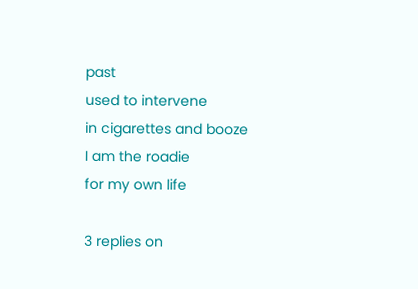past
used to intervene
in cigarettes and booze
I am the roadie
for my own life

3 replies on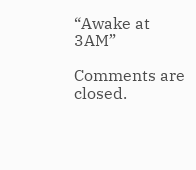“Awake at 3AM”

Comments are closed.